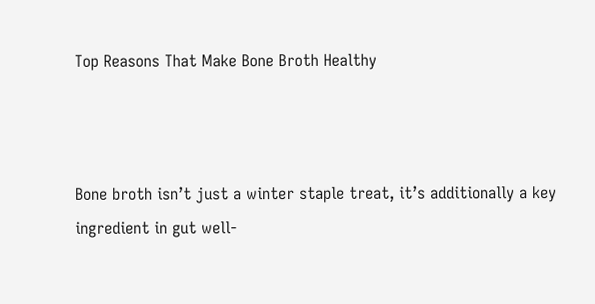Top Reasons That Make Bone Broth Healthy



Bone broth isn’t just a winter staple treat, it’s additionally a key ingredient in gut well-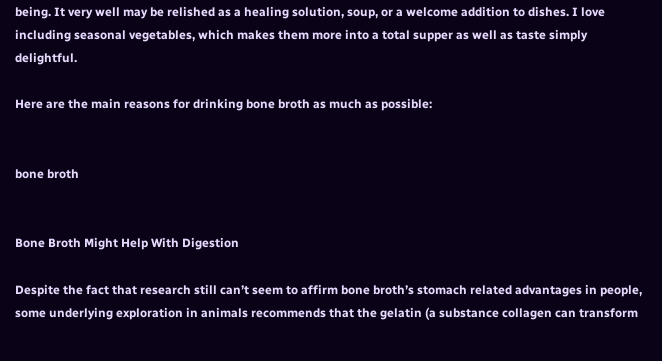being. It very well may be relished as a healing solution, soup, or a welcome addition to dishes. I love including seasonal vegetables, which makes them more into a total supper as well as taste simply delightful.

Here are the main reasons for drinking bone broth as much as possible:


bone broth


Bone Broth Might Help With Digestion

Despite the fact that research still can’t seem to affirm bone broth’s stomach related advantages in people, some underlying exploration in animals recommends that the gelatin (a substance collagen can transform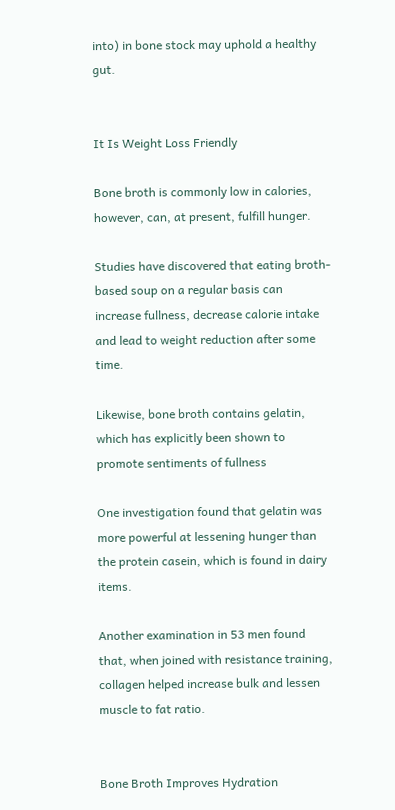into) in bone stock may uphold a healthy gut.


It Is Weight Loss Friendly

Bone broth is commonly low in calories, however, can, at present, fulfill hunger.

Studies have discovered that eating broth-based soup on a regular basis can increase fullness, decrease calorie intake and lead to weight reduction after some time.

Likewise, bone broth contains gelatin, which has explicitly been shown to promote sentiments of fullness

One investigation found that gelatin was more powerful at lessening hunger than the protein casein, which is found in dairy items.

Another examination in 53 men found that, when joined with resistance training, collagen helped increase bulk and lessen muscle to fat ratio.


Bone Broth Improves Hydration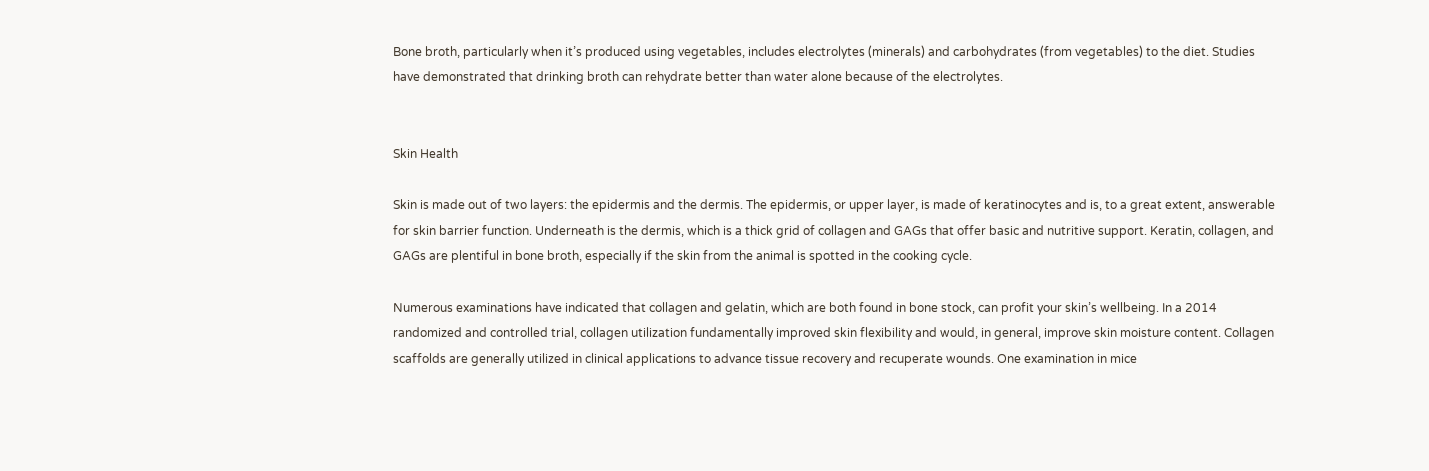Bone broth, particularly when it’s produced using vegetables, includes electrolytes (minerals) and carbohydrates (from vegetables) to the diet. Studies have demonstrated that drinking broth can rehydrate better than water alone because of the electrolytes.


Skin Health

Skin is made out of two layers: the epidermis and the dermis. The epidermis, or upper layer, is made of keratinocytes and is, to a great extent, answerable for skin barrier function. Underneath is the dermis, which is a thick grid of collagen and GAGs that offer basic and nutritive support. Keratin, collagen, and GAGs are plentiful in bone broth, especially if the skin from the animal is spotted in the cooking cycle.

Numerous examinations have indicated that collagen and gelatin, which are both found in bone stock, can profit your skin’s wellbeing. In a 2014 randomized and controlled trial, collagen utilization fundamentally improved skin flexibility and would, in general, improve skin moisture content. Collagen scaffolds are generally utilized in clinical applications to advance tissue recovery and recuperate wounds. One examination in mice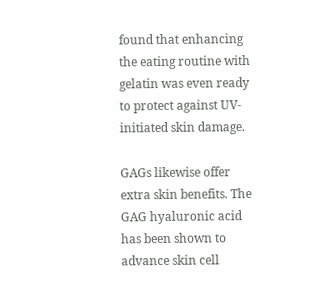found that enhancing the eating routine with gelatin was even ready to protect against UV-initiated skin damage.

GAGs likewise offer extra skin benefits. The GAG hyaluronic acid has been shown to advance skin cell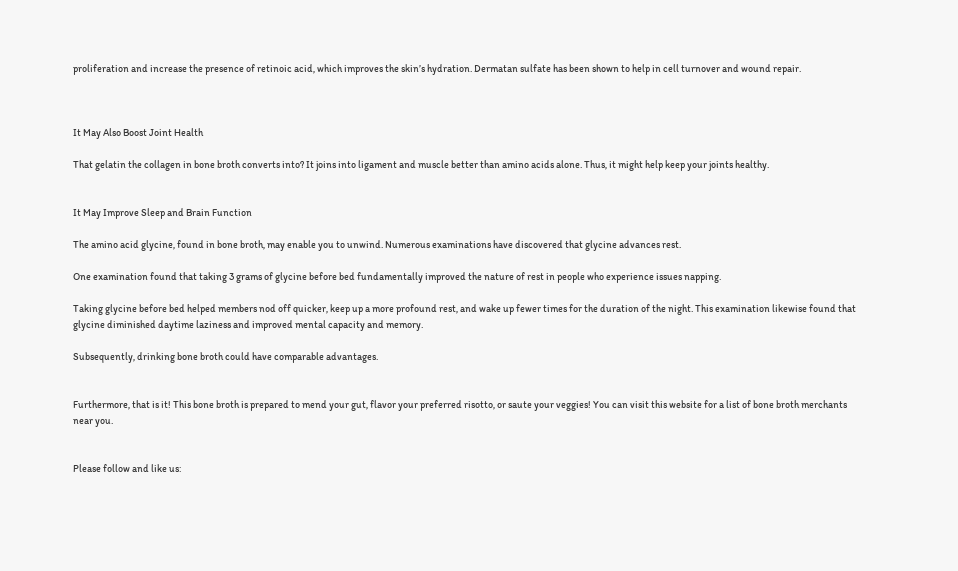proliferation and increase the presence of retinoic acid, which improves the skin’s hydration. Dermatan sulfate has been shown to help in cell turnover and wound repair.



It May Also Boost Joint Health

That gelatin the collagen in bone broth converts into? It joins into ligament and muscle better than amino acids alone. Thus, it might help keep your joints healthy.


It May Improve Sleep and Brain Function

The amino acid glycine, found in bone broth, may enable you to unwind. Numerous examinations have discovered that glycine advances rest.

One examination found that taking 3 grams of glycine before bed fundamentally improved the nature of rest in people who experience issues napping.

Taking glycine before bed helped members nod off quicker, keep up a more profound rest, and wake up fewer times for the duration of the night. This examination likewise found that glycine diminished daytime laziness and improved mental capacity and memory.

Subsequently, drinking bone broth could have comparable advantages.


Furthermore, that is it! This bone broth is prepared to mend your gut, flavor your preferred risotto, or saute your veggies! You can visit this website for a list of bone broth merchants near you.


Please follow and like us: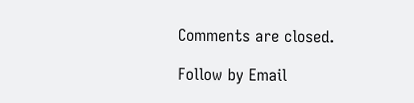Comments are closed.

Follow by Email